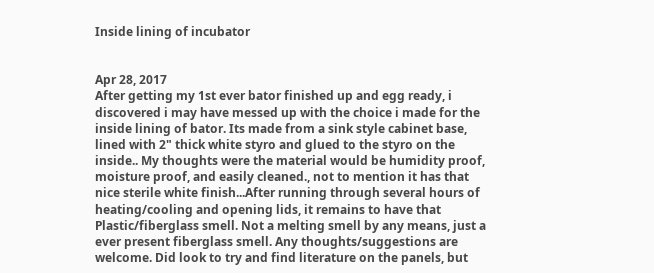Inside lining of incubator


Apr 28, 2017
After getting my 1st ever bator finished up and egg ready, i discovered i may have messed up with the choice i made for the inside lining of bator. Its made from a sink style cabinet base, lined with 2" thick white styro and glued to the styro on the inside.. My thoughts were the material would be humidity proof, moisture proof, and easily cleaned., not to mention it has that nice sterile white finish...After running through several hours of heating/cooling and opening lids, it remains to have that Plastic/fiberglass smell. Not a melting smell by any means, just a ever present fiberglass smell. Any thoughts/suggestions are welcome. Did look to try and find literature on the panels, but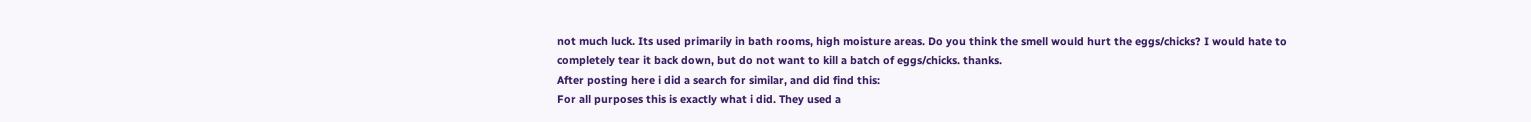not much luck. Its used primarily in bath rooms, high moisture areas. Do you think the smell would hurt the eggs/chicks? I would hate to completely tear it back down, but do not want to kill a batch of eggs/chicks. thanks.
After posting here i did a search for similar, and did find this:
For all purposes this is exactly what i did. They used a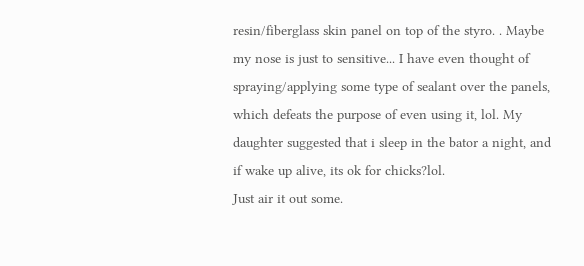resin/fiberglass skin panel on top of the styro. . Maybe my nose is just to sensitive... I have even thought of spraying/applying some type of sealant over the panels, which defeats the purpose of even using it, lol. My daughter suggested that i sleep in the bator a night, and if wake up alive, its ok for chicks?lol.
Just air it out some.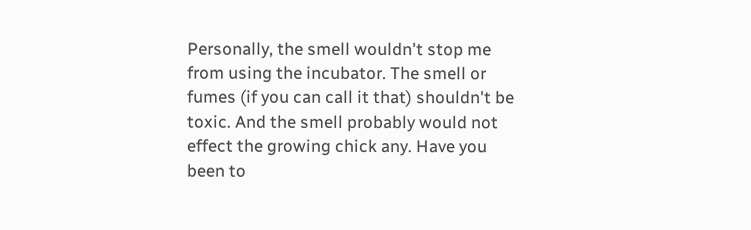Personally, the smell wouldn't stop me from using the incubator. The smell or fumes (if you can call it that) shouldn't be toxic. And the smell probably would not effect the growing chick any. Have you been to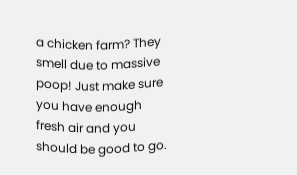a chicken farm? They smell due to massive poop! Just make sure you have enough fresh air and you should be good to go.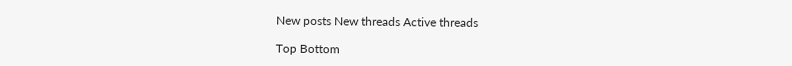New posts New threads Active threads

Top Bottom